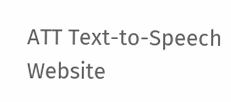ATT Text-to-Speech Website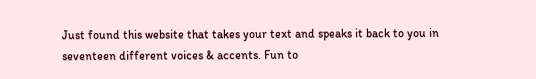Just found this website that takes your text and speaks it back to you in seventeen different voices & accents. Fun to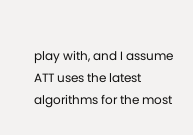play with, and I assume ATT uses the latest algorithms for the most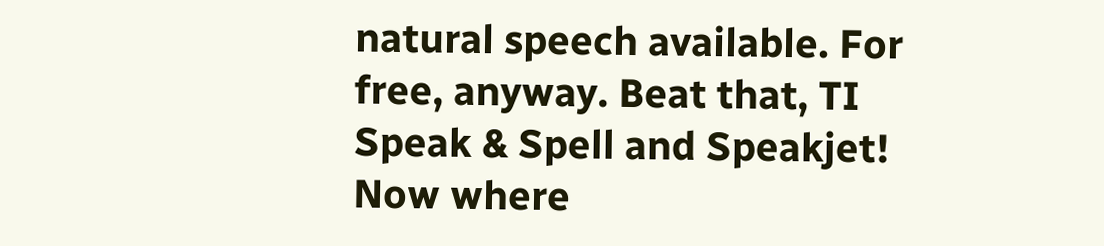natural speech available. For free, anyway. Beat that, TI Speak & Spell and Speakjet!
Now where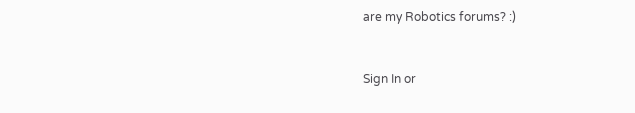are my Robotics forums? :)


Sign In or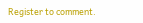Register to comment.